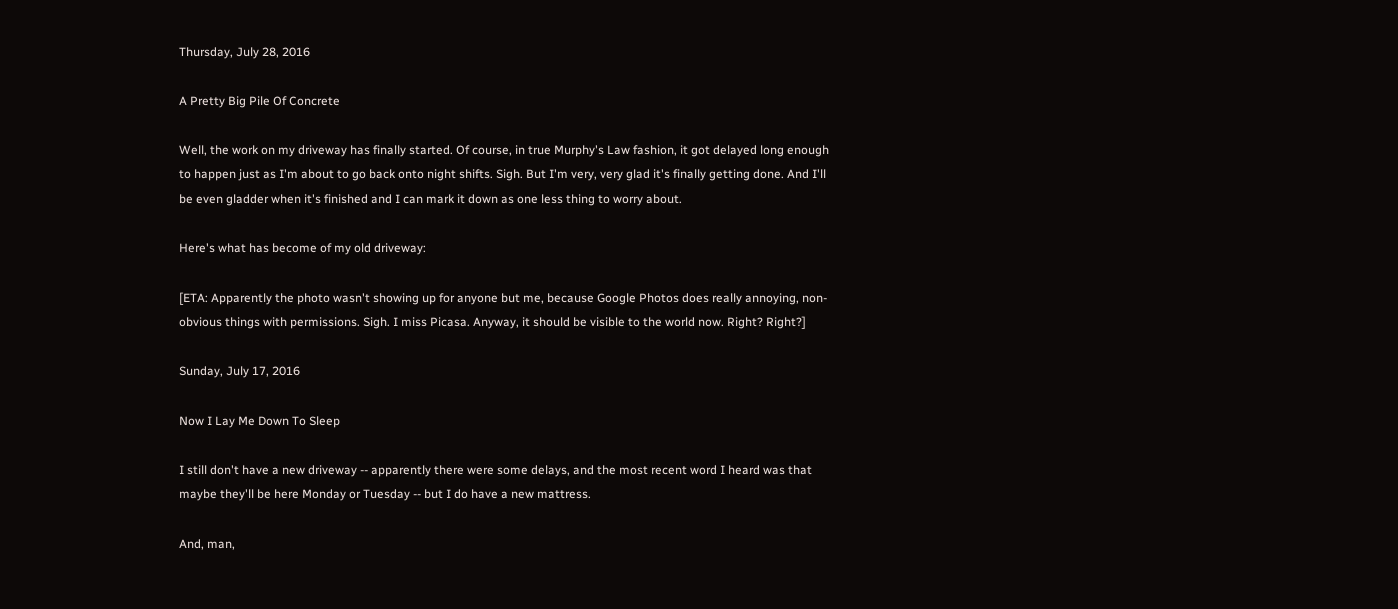Thursday, July 28, 2016

A Pretty Big Pile Of Concrete

Well, the work on my driveway has finally started. Of course, in true Murphy's Law fashion, it got delayed long enough to happen just as I'm about to go back onto night shifts. Sigh. But I'm very, very glad it's finally getting done. And I'll be even gladder when it's finished and I can mark it down as one less thing to worry about.

Here's what has become of my old driveway:

[ETA: Apparently the photo wasn't showing up for anyone but me, because Google Photos does really annoying, non-obvious things with permissions. Sigh. I miss Picasa. Anyway, it should be visible to the world now. Right? Right?]

Sunday, July 17, 2016

Now I Lay Me Down To Sleep

I still don't have a new driveway -- apparently there were some delays, and the most recent word I heard was that maybe they'll be here Monday or Tuesday -- but I do have a new mattress.

And, man,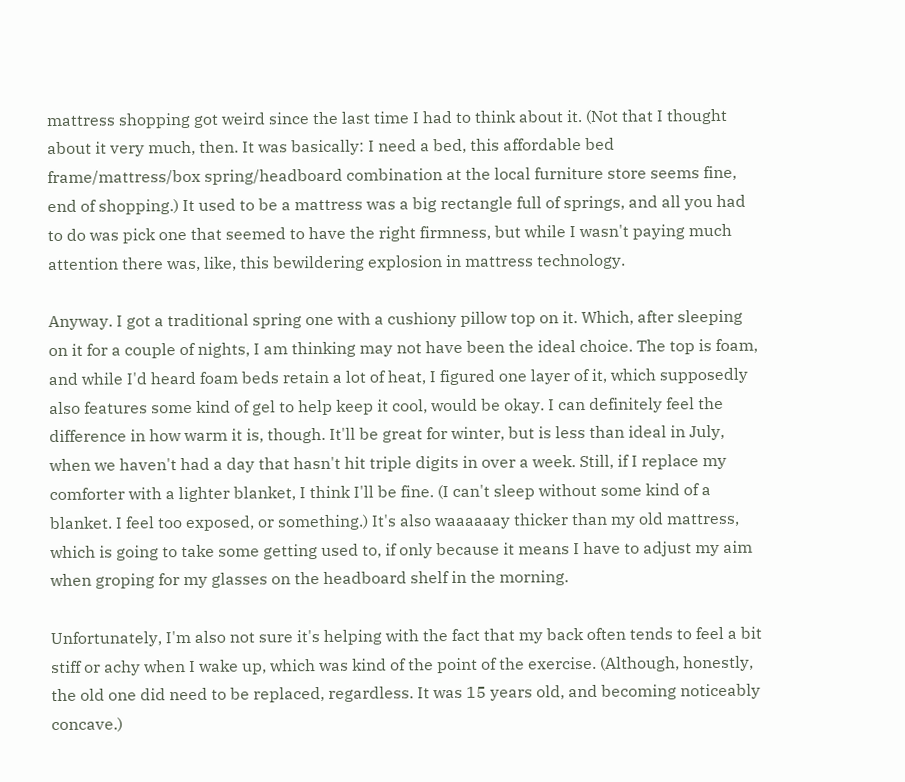mattress shopping got weird since the last time I had to think about it. (Not that I thought about it very much, then. It was basically: I need a bed, this affordable bed frame/mattress/box spring/headboard combination at the local furniture store seems fine, end of shopping.) It used to be a mattress was a big rectangle full of springs, and all you had to do was pick one that seemed to have the right firmness, but while I wasn't paying much attention there was, like, this bewildering explosion in mattress technology.

Anyway. I got a traditional spring one with a cushiony pillow top on it. Which, after sleeping on it for a couple of nights, I am thinking may not have been the ideal choice. The top is foam, and while I'd heard foam beds retain a lot of heat, I figured one layer of it, which supposedly also features some kind of gel to help keep it cool, would be okay. I can definitely feel the difference in how warm it is, though. It'll be great for winter, but is less than ideal in July, when we haven't had a day that hasn't hit triple digits in over a week. Still, if I replace my comforter with a lighter blanket, I think I'll be fine. (I can't sleep without some kind of a blanket. I feel too exposed, or something.) It's also waaaaaay thicker than my old mattress, which is going to take some getting used to, if only because it means I have to adjust my aim when groping for my glasses on the headboard shelf in the morning.

Unfortunately, I'm also not sure it's helping with the fact that my back often tends to feel a bit stiff or achy when I wake up, which was kind of the point of the exercise. (Although, honestly, the old one did need to be replaced, regardless. It was 15 years old, and becoming noticeably concave.)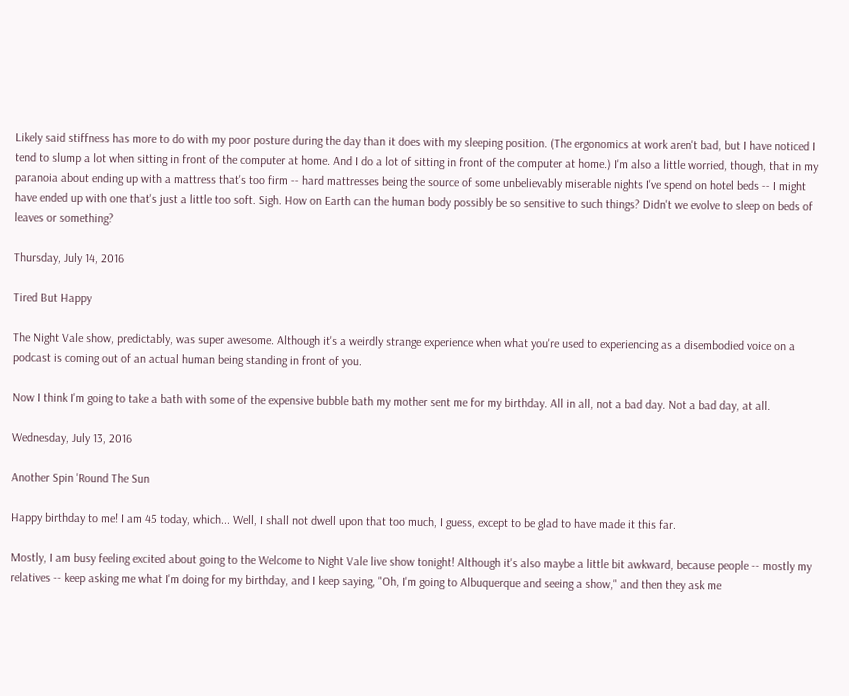Likely said stiffness has more to do with my poor posture during the day than it does with my sleeping position. (The ergonomics at work aren't bad, but I have noticed I tend to slump a lot when sitting in front of the computer at home. And I do a lot of sitting in front of the computer at home.) I'm also a little worried, though, that in my paranoia about ending up with a mattress that's too firm -- hard mattresses being the source of some unbelievably miserable nights I've spend on hotel beds -- I might have ended up with one that's just a little too soft. Sigh. How on Earth can the human body possibly be so sensitive to such things? Didn't we evolve to sleep on beds of leaves or something?

Thursday, July 14, 2016

Tired But Happy

The Night Vale show, predictably, was super awesome. Although it's a weirdly strange experience when what you're used to experiencing as a disembodied voice on a podcast is coming out of an actual human being standing in front of you.

Now I think I'm going to take a bath with some of the expensive bubble bath my mother sent me for my birthday. All in all, not a bad day. Not a bad day, at all.

Wednesday, July 13, 2016

Another Spin 'Round The Sun

Happy birthday to me! I am 45 today, which... Well, I shall not dwell upon that too much, I guess, except to be glad to have made it this far.

Mostly, I am busy feeling excited about going to the Welcome to Night Vale live show tonight! Although it's also maybe a little bit awkward, because people -- mostly my relatives -- keep asking me what I'm doing for my birthday, and I keep saying, "Oh, I'm going to Albuquerque and seeing a show," and then they ask me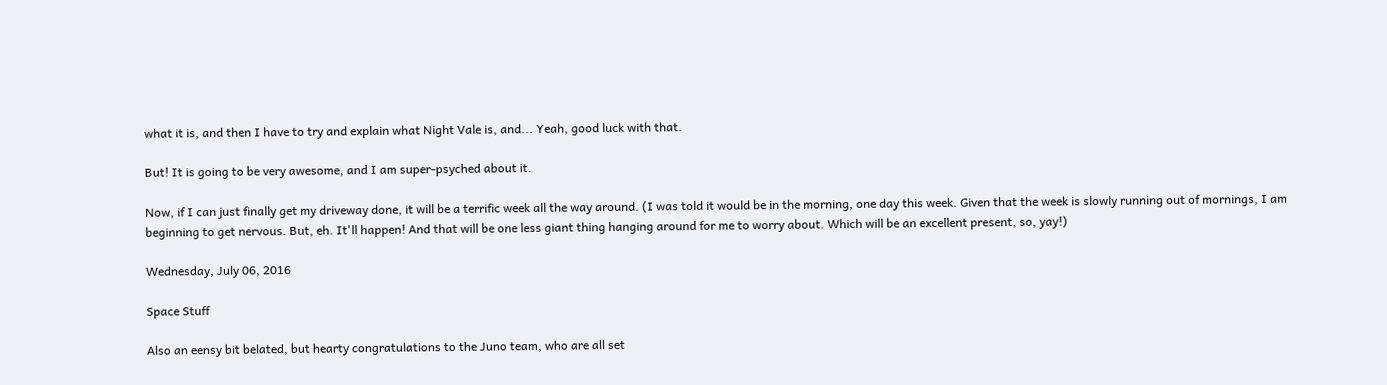what it is, and then I have to try and explain what Night Vale is, and... Yeah, good luck with that.

But! It is going to be very awesome, and I am super-psyched about it.

Now, if I can just finally get my driveway done, it will be a terrific week all the way around. (I was told it would be in the morning, one day this week. Given that the week is slowly running out of mornings, I am beginning to get nervous. But, eh. It'll happen! And that will be one less giant thing hanging around for me to worry about. Which will be an excellent present, so, yay!)

Wednesday, July 06, 2016

Space Stuff

Also an eensy bit belated, but hearty congratulations to the Juno team, who are all set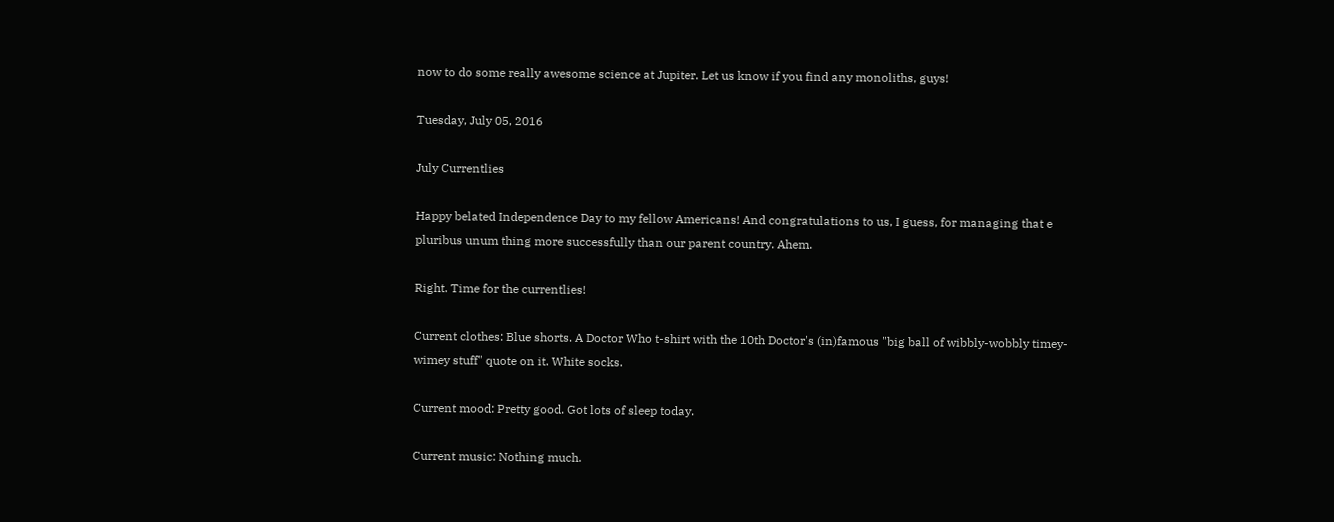now to do some really awesome science at Jupiter. Let us know if you find any monoliths, guys!

Tuesday, July 05, 2016

July Currentlies

Happy belated Independence Day to my fellow Americans! And congratulations to us, I guess, for managing that e pluribus unum thing more successfully than our parent country. Ahem.

Right. Time for the currentlies!

Current clothes: Blue shorts. A Doctor Who t-shirt with the 10th Doctor's (in)famous "big ball of wibbly-wobbly timey-wimey stuff" quote on it. White socks.

Current mood: Pretty good. Got lots of sleep today.

Current music: Nothing much.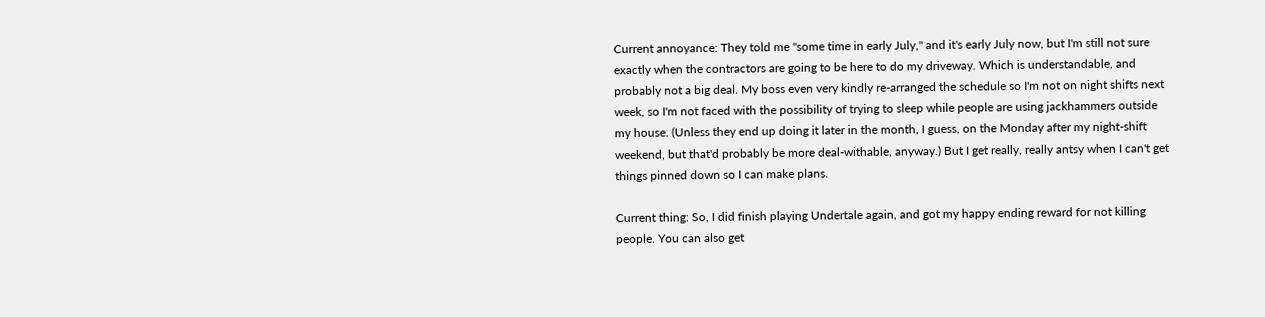Current annoyance: They told me "some time in early July," and it's early July now, but I'm still not sure exactly when the contractors are going to be here to do my driveway. Which is understandable, and probably not a big deal. My boss even very kindly re-arranged the schedule so I'm not on night shifts next week, so I'm not faced with the possibility of trying to sleep while people are using jackhammers outside my house. (Unless they end up doing it later in the month, I guess, on the Monday after my night-shift weekend, but that'd probably be more deal-withable, anyway.) But I get really, really antsy when I can't get things pinned down so I can make plans.

Current thing: So, I did finish playing Undertale again, and got my happy ending reward for not killing people. You can also get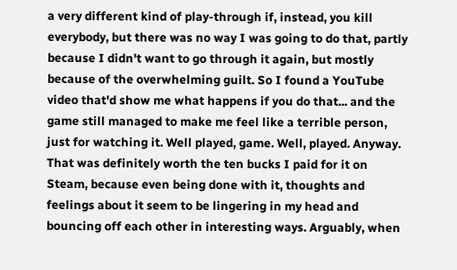a very different kind of play-through if, instead, you kill everybody, but there was no way I was going to do that, partly because I didn't want to go through it again, but mostly because of the overwhelming guilt. So I found a YouTube video that'd show me what happens if you do that... and the game still managed to make me feel like a terrible person, just for watching it. Well played, game. Well, played. Anyway. That was definitely worth the ten bucks I paid for it on Steam, because even being done with it, thoughts and feelings about it seem to be lingering in my head and bouncing off each other in interesting ways. Arguably, when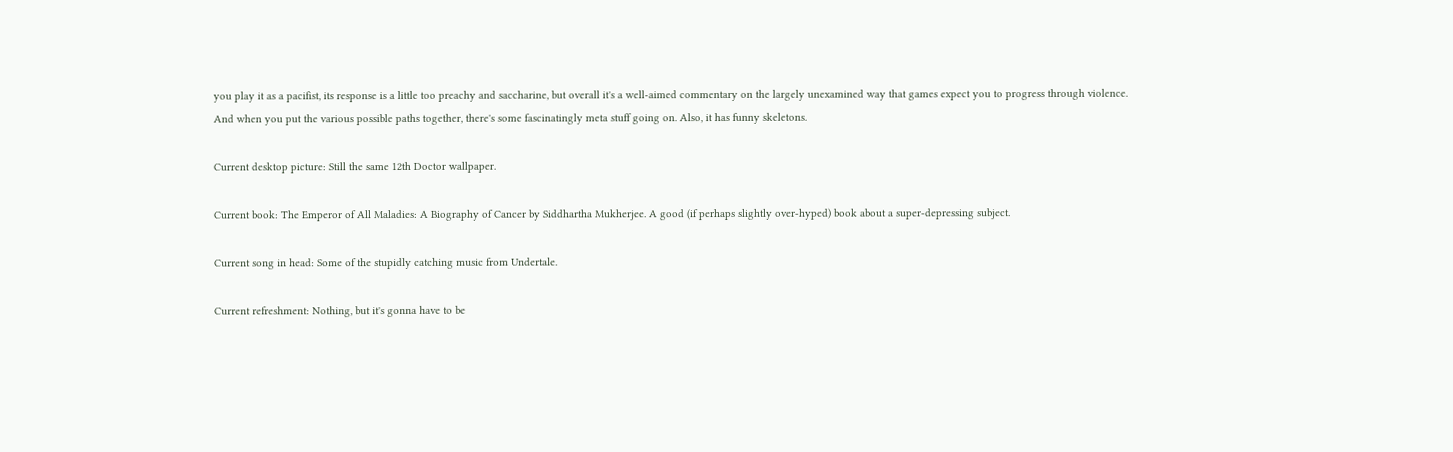you play it as a pacifist, its response is a little too preachy and saccharine, but overall it's a well-aimed commentary on the largely unexamined way that games expect you to progress through violence. And when you put the various possible paths together, there's some fascinatingly meta stuff going on. Also, it has funny skeletons.

Current desktop picture: Still the same 12th Doctor wallpaper.

Current book: The Emperor of All Maladies: A Biography of Cancer by Siddhartha Mukherjee. A good (if perhaps slightly over-hyped) book about a super-depressing subject.

Current song in head: Some of the stupidly catching music from Undertale.

Current refreshment: Nothing, but it's gonna have to be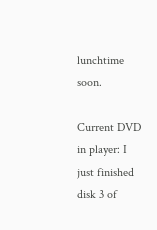lunchtime soon.

Current DVD in player: I just finished disk 3 of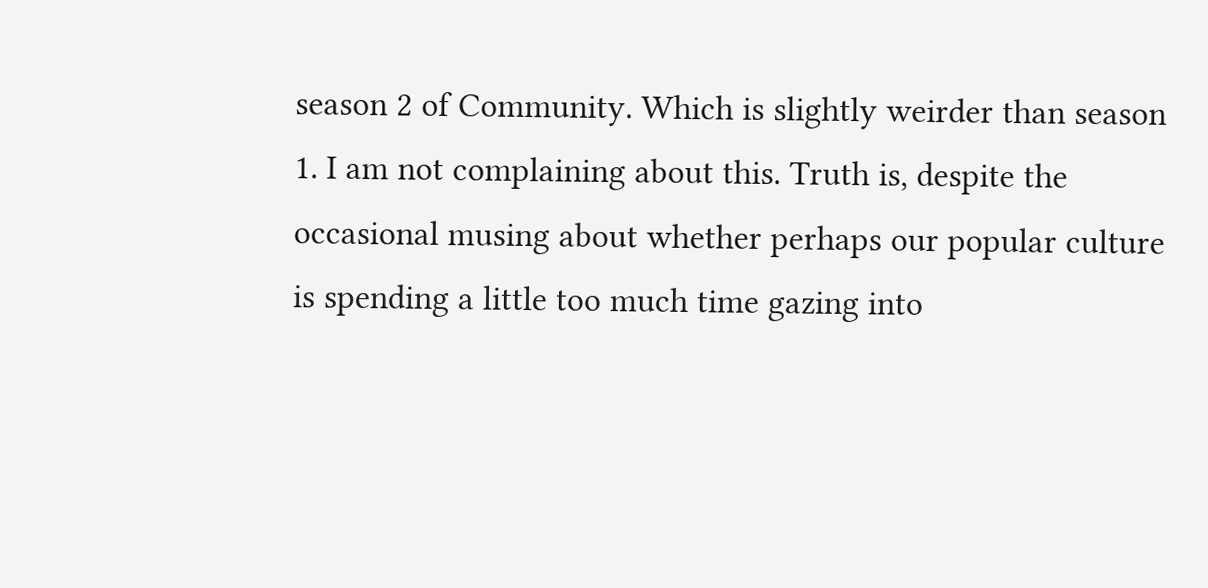season 2 of Community. Which is slightly weirder than season 1. I am not complaining about this. Truth is, despite the occasional musing about whether perhaps our popular culture is spending a little too much time gazing into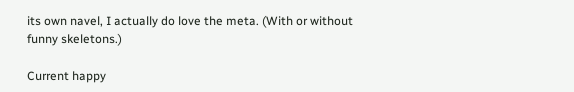its own navel, I actually do love the meta. (With or without funny skeletons.)

Current happy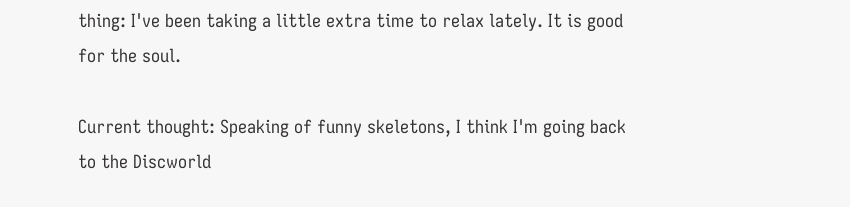thing: I've been taking a little extra time to relax lately. It is good for the soul.

Current thought: Speaking of funny skeletons, I think I'm going back to the Discworld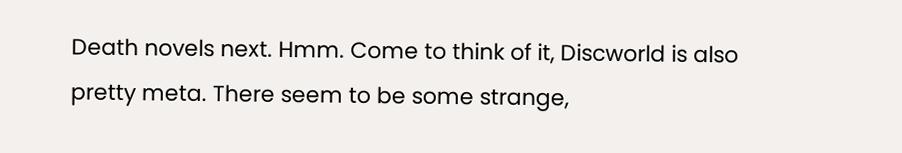Death novels next. Hmm. Come to think of it, Discworld is also pretty meta. There seem to be some strange,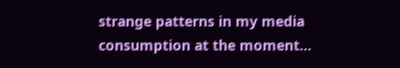strange patterns in my media consumption at the moment...